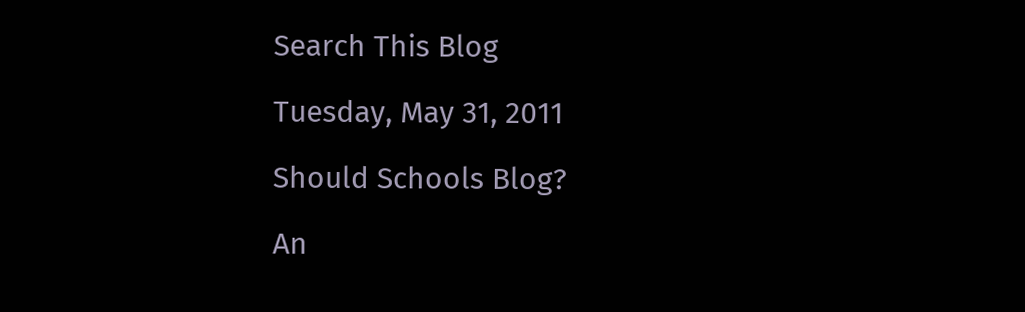Search This Blog

Tuesday, May 31, 2011

Should Schools Blog?

An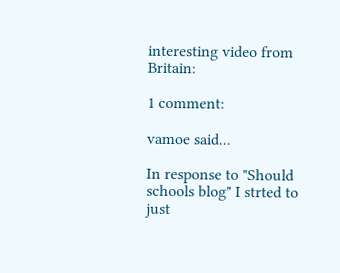interesting video from Britain:

1 comment:

vamoe said...

In response to "Should schools blog" I strted to just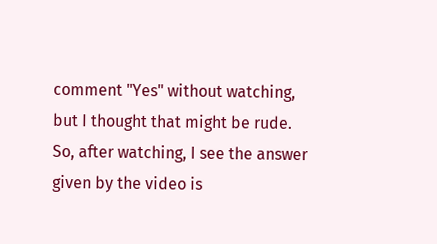comment "Yes" without watching, but I thought that might be rude. So, after watching, I see the answer given by the video is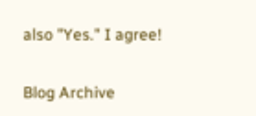also "Yes." I agree!

Blog Archive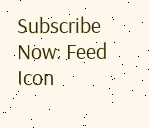Subscribe Now: Feed Icon